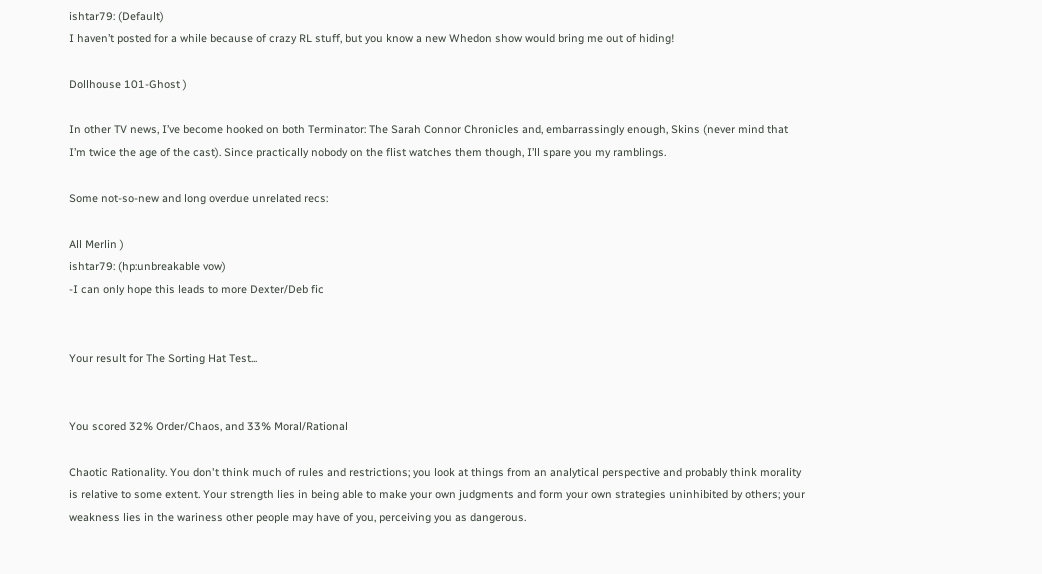ishtar79: (Default)
I haven’t posted for a while because of crazy RL stuff, but you know a new Whedon show would bring me out of hiding!

Dollhouse 101-Ghost )

In other TV news, I’ve become hooked on both Terminator: The Sarah Connor Chronicles and, embarrassingly enough, Skins (never mind that I’m twice the age of the cast). Since practically nobody on the flist watches them though, I’ll spare you my ramblings.

Some not-so-new and long overdue unrelated recs:

All Merlin )
ishtar79: (hp:unbreakable vow)
-I can only hope this leads to more Dexter/Deb fic


Your result for The Sorting Hat Test...


You scored 32% Order/Chaos, and 33% Moral/Rational

Chaotic Rationality. You don't think much of rules and restrictions; you look at things from an analytical perspective and probably think morality is relative to some extent. Your strength lies in being able to make your own judgments and form your own strategies uninhibited by others; your weakness lies in the wariness other people may have of you, perceiving you as dangerous.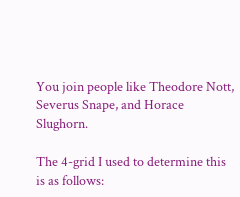You join people like Theodore Nott, Severus Snape, and Horace Slughorn.

The 4-grid I used to determine this is as follows: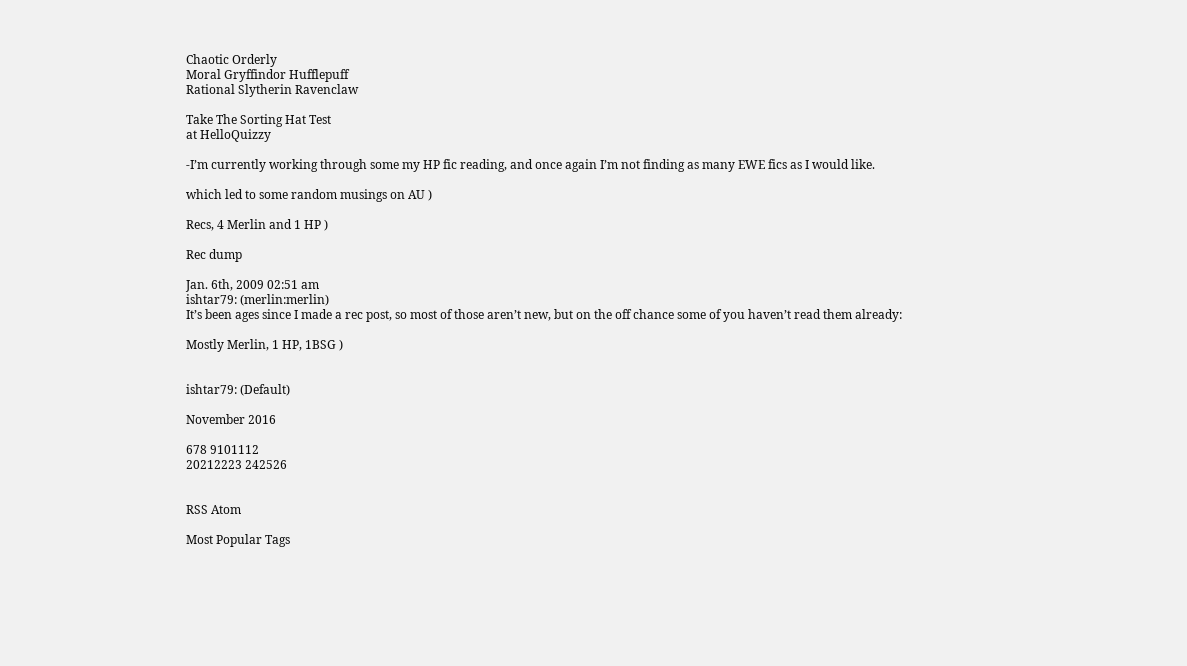Chaotic Orderly
Moral Gryffindor Hufflepuff
Rational Slytherin Ravenclaw

Take The Sorting Hat Test
at HelloQuizzy

-I’m currently working through some my HP fic reading, and once again I’m not finding as many EWE fics as I would like.

which led to some random musings on AU )

Recs, 4 Merlin and 1 HP )

Rec dump

Jan. 6th, 2009 02:51 am
ishtar79: (merlin:merlin)
It’s been ages since I made a rec post, so most of those aren’t new, but on the off chance some of you haven’t read them already:

Mostly Merlin, 1 HP, 1BSG )


ishtar79: (Default)

November 2016

678 9101112
20212223 242526


RSS Atom

Most Popular Tags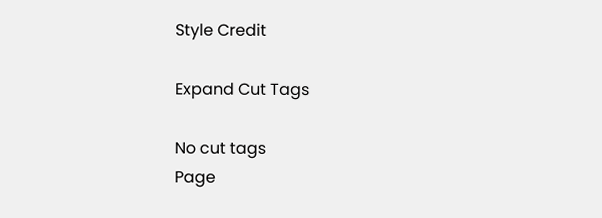Style Credit

Expand Cut Tags

No cut tags
Page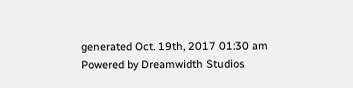generated Oct. 19th, 2017 01:30 am
Powered by Dreamwidth Studios